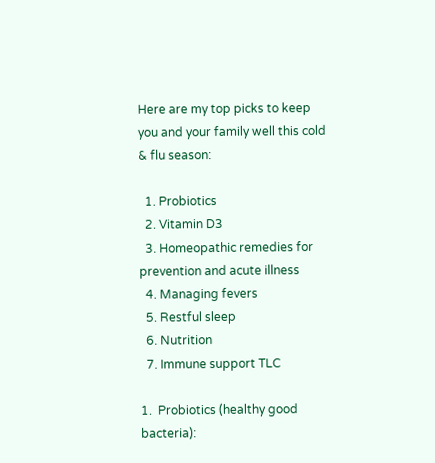Here are my top picks to keep you and your family well this cold & flu season:

  1. Probiotics
  2. Vitamin D3
  3. Homeopathic remedies for prevention and acute illness
  4. Managing fevers
  5. Restful sleep
  6. Nutrition
  7. Immune support TLC

1.  Probiotics (healthy good bacteria):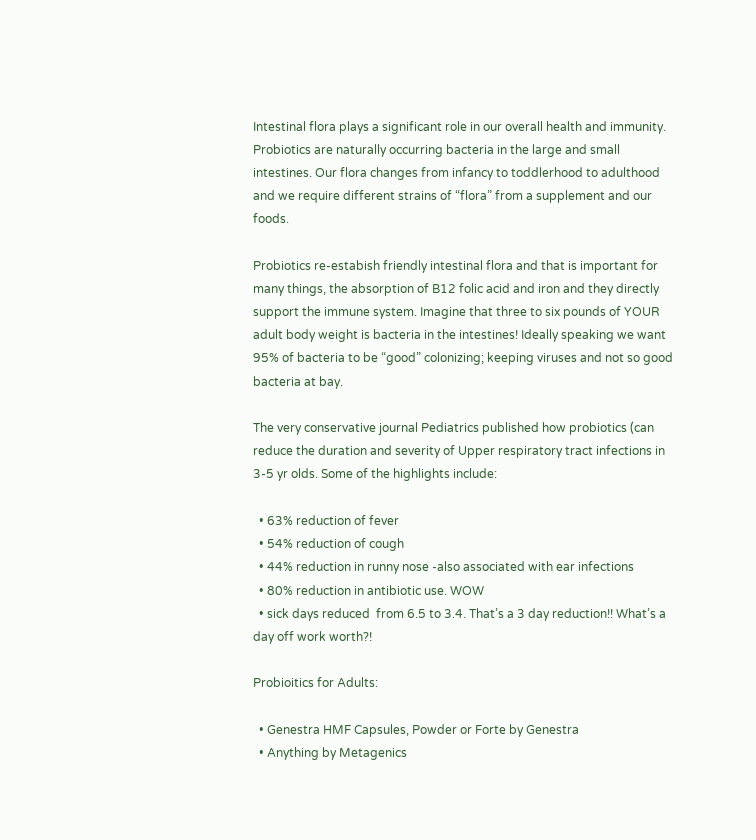Intestinal flora plays a significant role in our overall health and immunity. Probiotics are naturally occurring bacteria in the large and small intestines. Our flora changes from infancy to toddlerhood to adulthood and we require different strains of “flora” from a supplement and our foods.

Probiotics re-estabish friendly intestinal flora and that is important for many things, the absorption of B12 folic acid and iron and they directly support the immune system. Imagine that three to six pounds of YOUR adult body weight is bacteria in the intestines! Ideally speaking we want 95% of bacteria to be “good” colonizing; keeping viruses and not so good bacteria at bay.

The very conservative journal Pediatrics published how probiotics (can reduce the duration and severity of Upper respiratory tract infections in 3-5 yr olds. Some of the highlights include:

  • 63% reduction of fever
  • 54% reduction of cough
  • 44% reduction in runny nose -also associated with ear infections
  • 80% reduction in antibiotic use. WOW
  • sick days reduced  from 6.5 to 3.4. That’s a 3 day reduction!! What’s a day off work worth?!

Probioitics for Adults:

  • Genestra HMF Capsules, Powder or Forte by Genestra
  • Anything by Metagenics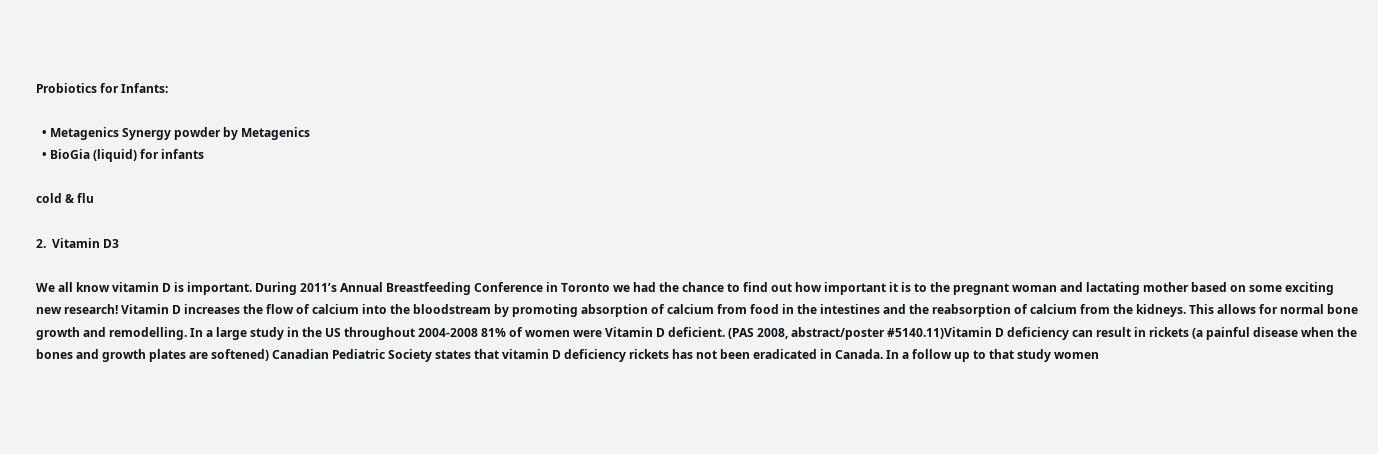Probiotics for Infants:

  • Metagenics Synergy powder by Metagenics
  • BioGia (liquid) for infants

cold & flu

2.  Vitamin D3

We all know vitamin D is important. During 2011’s Annual Breastfeeding Conference in Toronto we had the chance to find out how important it is to the pregnant woman and lactating mother based on some exciting new research! Vitamin D increases the flow of calcium into the bloodstream by promoting absorption of calcium from food in the intestines and the reabsorption of calcium from the kidneys. This allows for normal bone growth and remodelling. In a large study in the US throughout 2004-2008 81% of women were Vitamin D deficient. (PAS 2008, abstract/poster #5140.11)Vitamin D deficiency can result in rickets (a painful disease when the bones and growth plates are softened) Canadian Pediatric Society states that vitamin D deficiency rickets has not been eradicated in Canada. In a follow up to that study women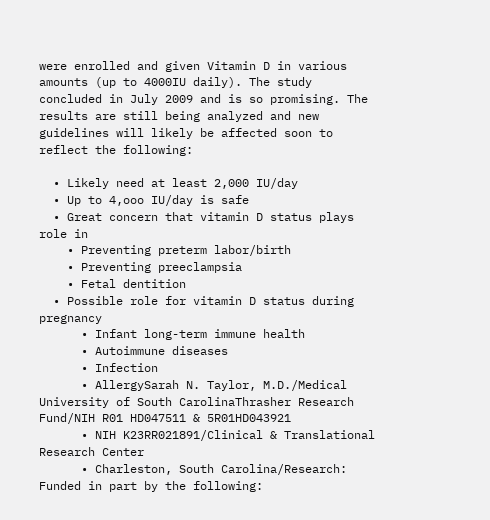were enrolled and given Vitamin D in various amounts (up to 4000IU daily). The study concluded in July 2009 and is so promising. The results are still being analyzed and new guidelines will likely be affected soon to reflect the following:

  • Likely need at least 2,000 IU/day
  • Up to 4,ooo IU/day is safe
  • Great concern that vitamin D status plays role in
    • Preventing preterm labor/birth
    • Preventing preeclampsia
    • Fetal dentition
  • Possible role for vitamin D status during pregnancy
      • Infant long-term immune health
      • Autoimmune diseases
      • Infection
      • AllergySarah N. Taylor, M.D./Medical University of South CarolinaThrasher Research Fund/NIH R01 HD047511 & 5R01HD043921
      • NIH K23RR021891/Clinical & Translational Research Center
      • Charleston, South Carolina/Research: Funded in part by the following: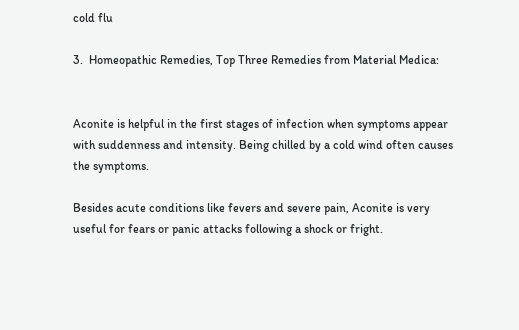cold flu

3.  Homeopathic Remedies, Top Three Remedies from Material Medica:


Aconite is helpful in the first stages of infection when symptoms appear with suddenness and intensity. Being chilled by a cold wind often causes the symptoms.

Besides acute conditions like fevers and severe pain, Aconite is very useful for fears or panic attacks following a shock or fright.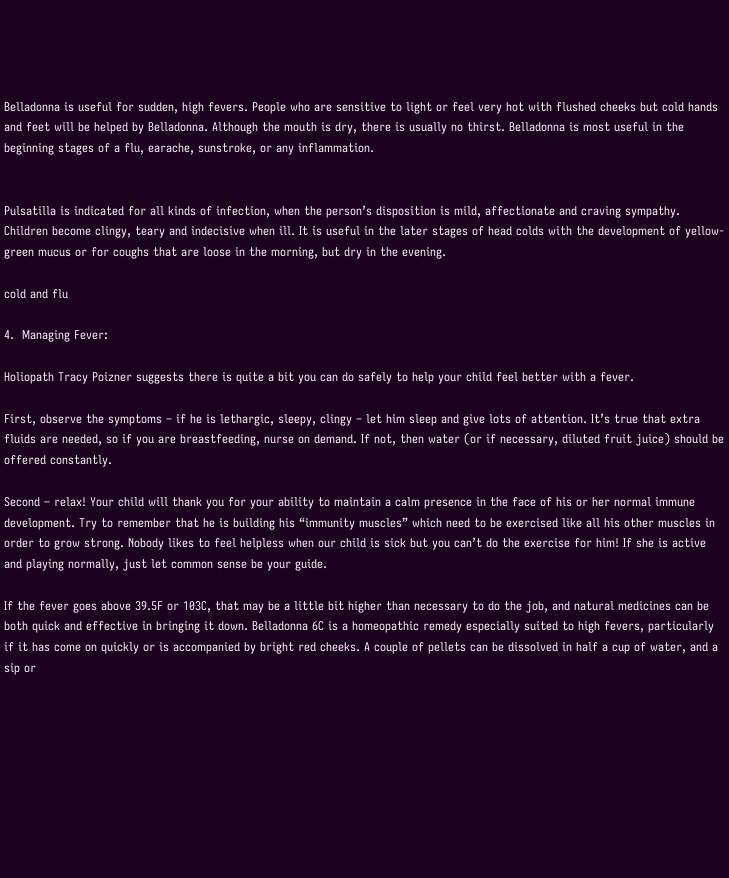Belladonna is useful for sudden, high fevers. People who are sensitive to light or feel very hot with flushed cheeks but cold hands and feet will be helped by Belladonna. Although the mouth is dry, there is usually no thirst. Belladonna is most useful in the beginning stages of a flu, earache, sunstroke, or any inflammation.


Pulsatilla is indicated for all kinds of infection, when the person’s disposition is mild, affectionate and craving sympathy. Children become clingy, teary and indecisive when ill. It is useful in the later stages of head colds with the development of yellow-green mucus or for coughs that are loose in the morning, but dry in the evening.

cold and flu

4.  Managing Fever:

Holiopath Tracy Poizner suggests there is quite a bit you can do safely to help your child feel better with a fever.

First, observe the symptoms – if he is lethargic, sleepy, clingy – let him sleep and give lots of attention. It’s true that extra fluids are needed, so if you are breastfeeding, nurse on demand. If not, then water (or if necessary, diluted fruit juice) should be offered constantly.

Second – relax! Your child will thank you for your ability to maintain a calm presence in the face of his or her normal immune development. Try to remember that he is building his “immunity muscles” which need to be exercised like all his other muscles in order to grow strong. Nobody likes to feel helpless when our child is sick but you can’t do the exercise for him! If she is active and playing normally, just let common sense be your guide.

If the fever goes above 39.5F or 103C, that may be a little bit higher than necessary to do the job, and natural medicines can be both quick and effective in bringing it down. Belladonna 6C is a homeopathic remedy especially suited to high fevers, particularly if it has come on quickly or is accompanied by bright red cheeks. A couple of pellets can be dissolved in half a cup of water, and a sip or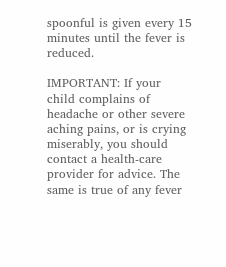spoonful is given every 15 minutes until the fever is reduced.

IMPORTANT: If your child complains of headache or other severe aching pains, or is crying miserably, you should contact a health-care provider for advice. The same is true of any fever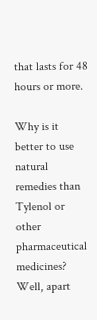that lasts for 48 hours or more.

Why is it better to use natural remedies than Tylenol or other pharmaceutical medicines? Well, apart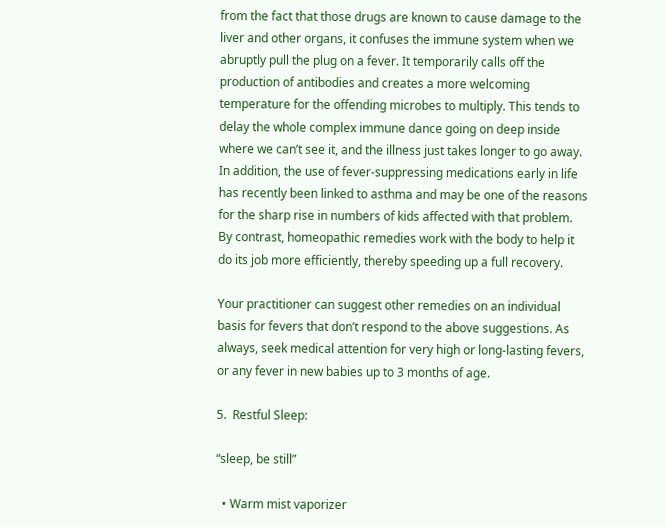from the fact that those drugs are known to cause damage to the liver and other organs, it confuses the immune system when we abruptly pull the plug on a fever. It temporarily calls off the production of antibodies and creates a more welcoming temperature for the offending microbes to multiply. This tends to delay the whole complex immune dance going on deep inside where we can’t see it, and the illness just takes longer to go away. In addition, the use of fever-suppressing medications early in life has recently been linked to asthma and may be one of the reasons for the sharp rise in numbers of kids affected with that problem. By contrast, homeopathic remedies work with the body to help it do its job more efficiently, thereby speeding up a full recovery.

Your practitioner can suggest other remedies on an individual basis for fevers that don’t respond to the above suggestions. As always, seek medical attention for very high or long-lasting fevers, or any fever in new babies up to 3 months of age.

5.  Restful Sleep:

“sleep, be still”

  • Warm mist vaporizer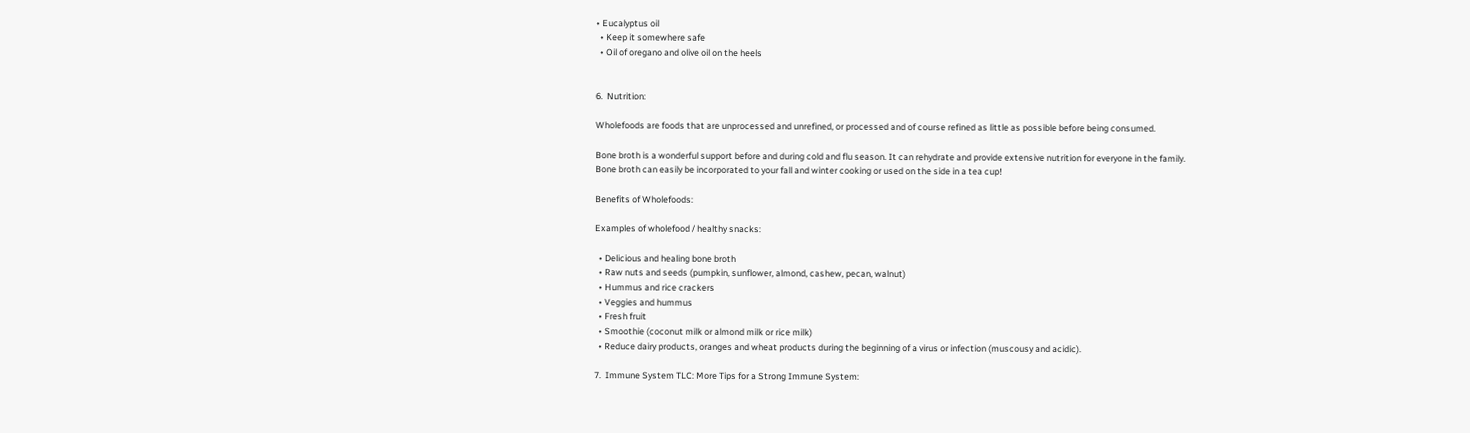• Eucalyptus oil
  • Keep it somewhere safe
  • Oil of oregano and olive oil on the heels


6.  Nutrition:

Wholefoods are foods that are unprocessed and unrefined, or processed and of course refined as little as possible before being consumed.

Bone broth is a wonderful support before and during cold and flu season. It can rehydrate and provide extensive nutrition for everyone in the family. Bone broth can easily be incorporated to your fall and winter cooking or used on the side in a tea cup!

Benefits of Wholefoods:

Examples of wholefood / healthy snacks:

  • Delicious and healing bone broth
  • Raw nuts and seeds (pumpkin, sunflower, almond, cashew, pecan, walnut)
  • Hummus and rice crackers
  • Veggies and hummus
  • Fresh fruit
  • Smoothie (coconut milk or almond milk or rice milk)
  • Reduce dairy products, oranges and wheat products during the beginning of a virus or infection (muscousy and acidic).

7.  Immune System TLC: More Tips for a Strong Immune System: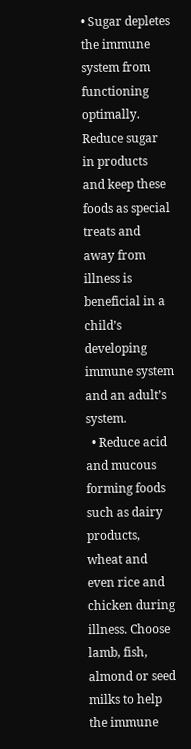• Sugar depletes the immune system from functioning optimally. Reduce sugar in products and keep these foods as special treats and away from illness is beneficial in a child’s developing immune system and an adult’s system.
  • Reduce acid and mucous forming foods such as dairy products, wheat and even rice and chicken during illness. Choose lamb, fish, almond or seed milks to help the immune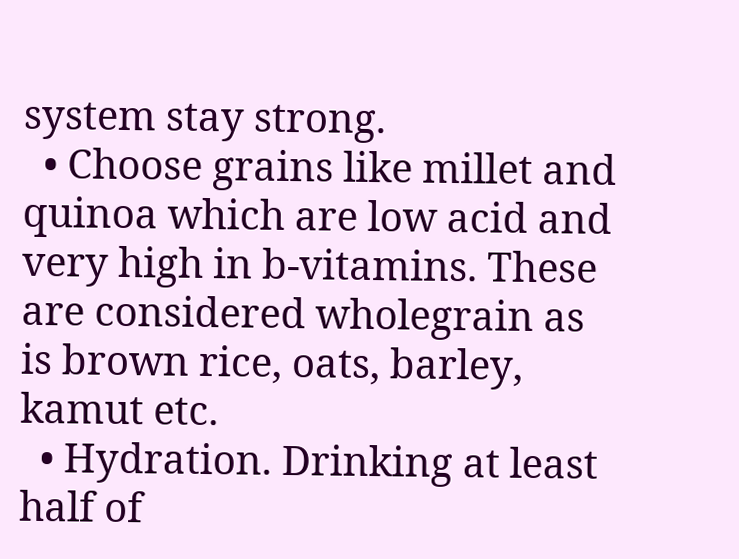system stay strong.
  • Choose grains like millet and quinoa which are low acid and very high in b-vitamins. These are considered wholegrain as is brown rice, oats, barley, kamut etc.
  • Hydration. Drinking at least half of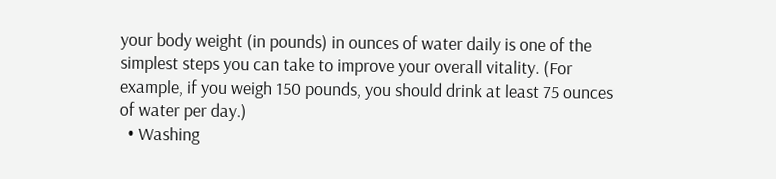your body weight (in pounds) in ounces of water daily is one of the simplest steps you can take to improve your overall vitality. (For example, if you weigh 150 pounds, you should drink at least 75 ounces of water per day.)
  • Washing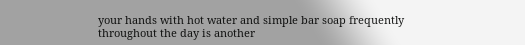your hands with hot water and simple bar soap frequently throughout the day is another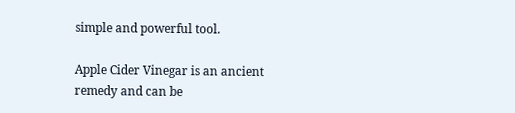simple and powerful tool.

Apple Cider Vinegar is an ancient remedy and can be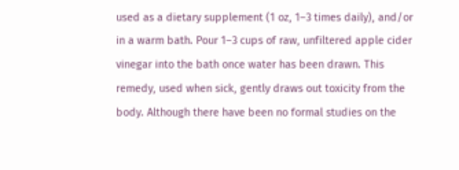used as a dietary supplement (1 oz, 1–3 times daily), and/or in a warm bath. Pour 1–3 cups of raw, unfiltered apple cider vinegar into the bath once water has been drawn. This remedy, used when sick, gently draws out toxicity from the body. Although there have been no formal studies on the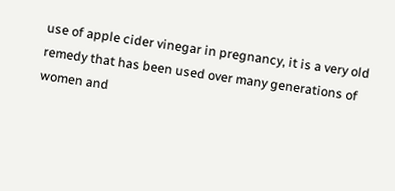use of apple cider vinegar in pregnancy, it is a very old remedy that has been used over many generations of women and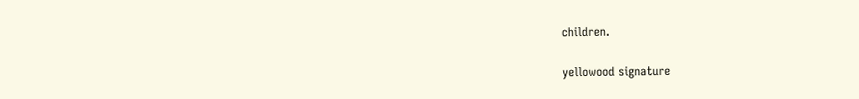children.

yellowood signature